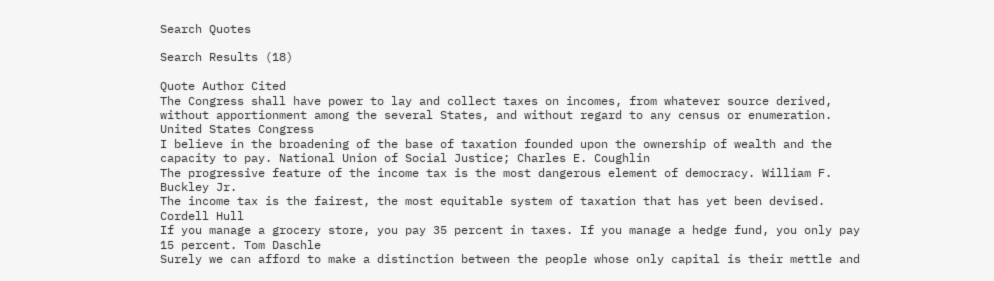Search Quotes

Search Results (18)

Quote Author Cited
The Congress shall have power to lay and collect taxes on incomes, from whatever source derived, without apportionment among the several States, and without regard to any census or enumeration. United States Congress
I believe in the broadening of the base of taxation founded upon the ownership of wealth and the capacity to pay. National Union of Social Justice; Charles E. Coughlin
The progressive feature of the income tax is the most dangerous element of democracy. William F. Buckley Jr.
The income tax is the fairest, the most equitable system of taxation that has yet been devised. Cordell Hull
If you manage a grocery store, you pay 35 percent in taxes. If you manage a hedge fund, you only pay 15 percent. Tom Daschle
Surely we can afford to make a distinction between the people whose only capital is their mettle and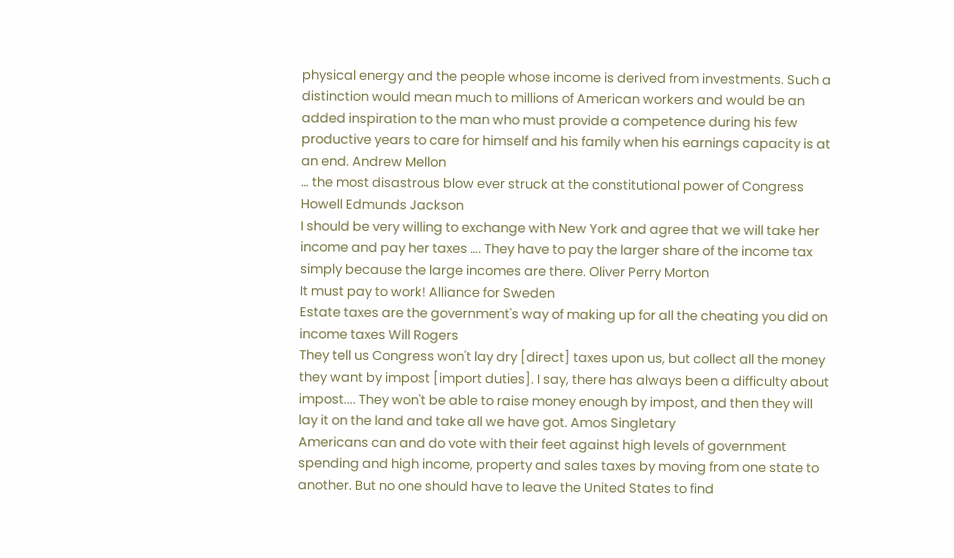physical energy and the people whose income is derived from investments. Such a distinction would mean much to millions of American workers and would be an added inspiration to the man who must provide a competence during his few productive years to care for himself and his family when his earnings capacity is at an end. Andrew Mellon
… the most disastrous blow ever struck at the constitutional power of Congress Howell Edmunds Jackson
I should be very willing to exchange with New York and agree that we will take her income and pay her taxes …. They have to pay the larger share of the income tax simply because the large incomes are there. Oliver Perry Morton
It must pay to work! Alliance for Sweden
Estate taxes are the government's way of making up for all the cheating you did on income taxes Will Rogers
They tell us Congress won't lay dry [direct] taxes upon us, but collect all the money they want by impost [import duties]. I say, there has always been a difficulty about impost.... They won't be able to raise money enough by impost, and then they will lay it on the land and take all we have got. Amos Singletary
Americans can and do vote with their feet against high levels of government spending and high income, property and sales taxes by moving from one state to another. But no one should have to leave the United States to find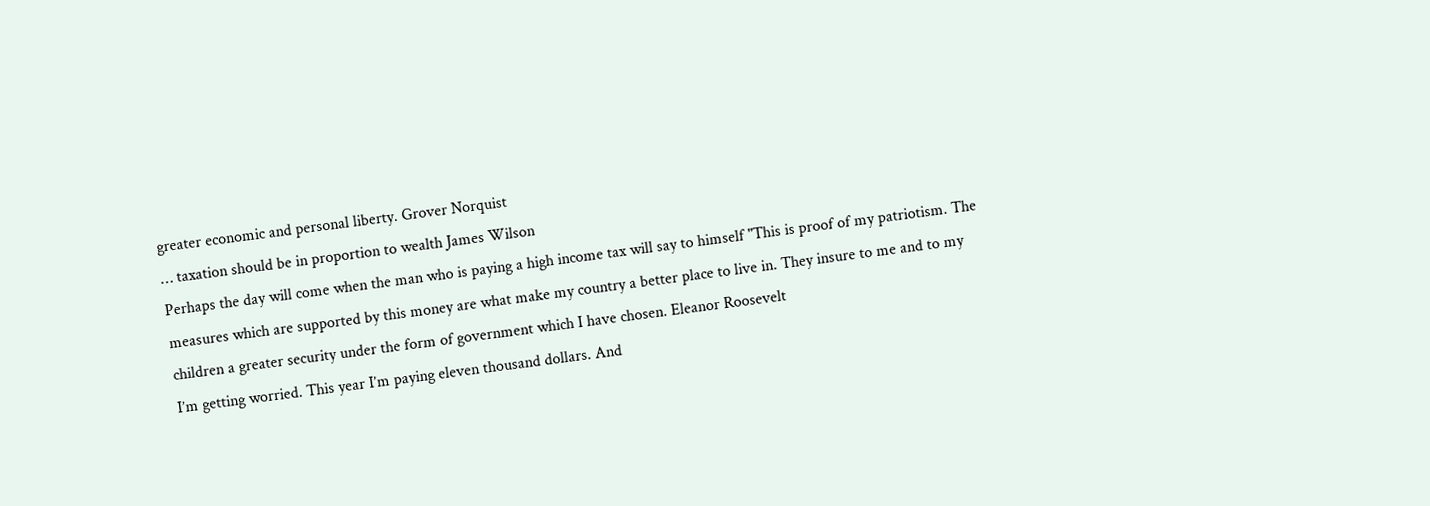greater economic and personal liberty. Grover Norquist
… taxation should be in proportion to wealth James Wilson
Perhaps the day will come when the man who is paying a high income tax will say to himself "This is proof of my patriotism. The measures which are supported by this money are what make my country a better place to live in. They insure to me and to my children a greater security under the form of government which I have chosen. Eleanor Roosevelt
I’m getting worried. This year I’m paying eleven thousand dollars. And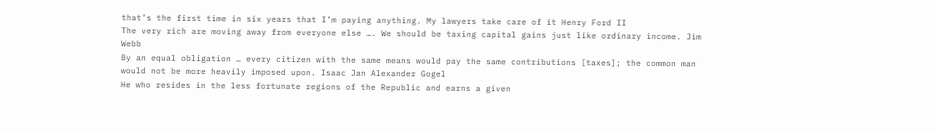that’s the first time in six years that I’m paying anything. My lawyers take care of it Henry Ford II
The very rich are moving away from everyone else …. We should be taxing capital gains just like ordinary income. Jim Webb
By an equal obligation … every citizen with the same means would pay the same contributions [taxes]; the common man would not be more heavily imposed upon. Isaac Jan Alexander Gogel
He who resides in the less fortunate regions of the Republic and earns a given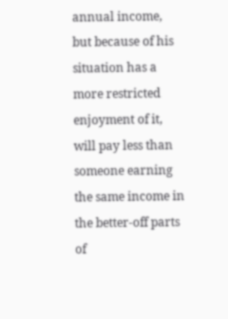annual income, but because of his situation has a more restricted enjoyment of it, will pay less than someone earning the same income in the better-off parts of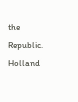the Republic. Holland